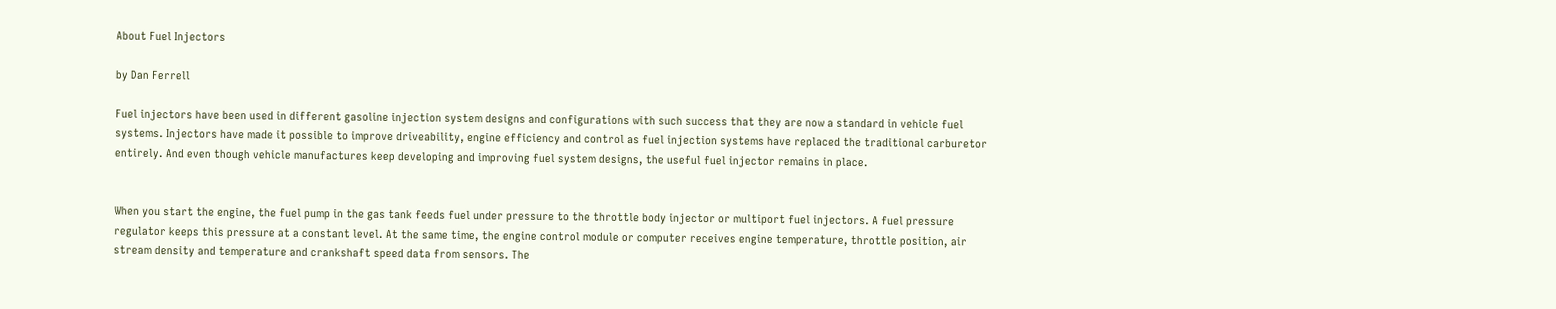About Fuel Injectors

by Dan Ferrell

Fuel injectors have been used in different gasoline injection system designs and configurations with such success that they are now a standard in vehicle fuel systems. Injectors have made it possible to improve driveability, engine efficiency and control as fuel injection systems have replaced the traditional carburetor entirely. And even though vehicle manufactures keep developing and improving fuel system designs, the useful fuel injector remains in place.


When you start the engine, the fuel pump in the gas tank feeds fuel under pressure to the throttle body injector or multiport fuel injectors. A fuel pressure regulator keeps this pressure at a constant level. At the same time, the engine control module or computer receives engine temperature, throttle position, air stream density and temperature and crankshaft speed data from sensors. The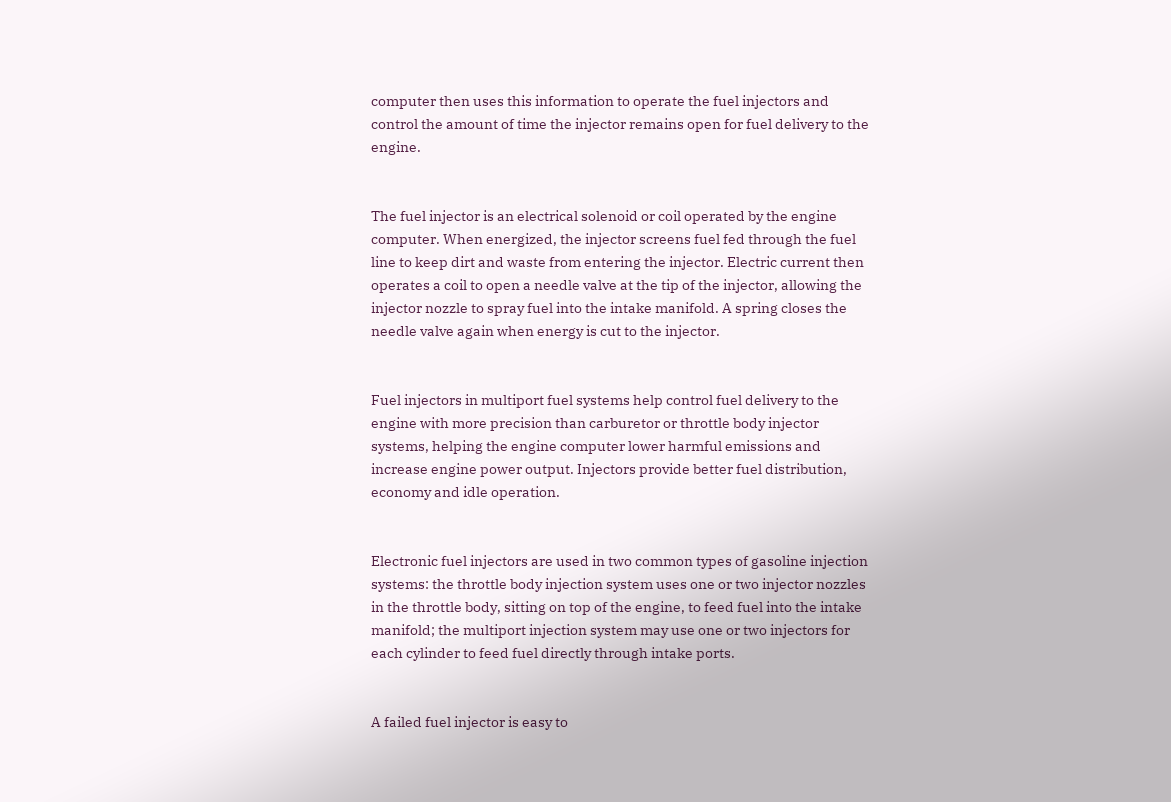computer then uses this information to operate the fuel injectors and control the amount of time the injector remains open for fuel delivery to the engine.


The fuel injector is an electrical solenoid or coil operated by the engine computer. When energized, the injector screens fuel fed through the fuel line to keep dirt and waste from entering the injector. Electric current then operates a coil to open a needle valve at the tip of the injector, allowing the injector nozzle to spray fuel into the intake manifold. A spring closes the needle valve again when energy is cut to the injector.


Fuel injectors in multiport fuel systems help control fuel delivery to the engine with more precision than carburetor or throttle body injector systems, helping the engine computer lower harmful emissions and increase engine power output. Injectors provide better fuel distribution, economy and idle operation.


Electronic fuel injectors are used in two common types of gasoline injection systems: the throttle body injection system uses one or two injector nozzles in the throttle body, sitting on top of the engine, to feed fuel into the intake manifold; the multiport injection system may use one or two injectors for each cylinder to feed fuel directly through intake ports.


A failed fuel injector is easy to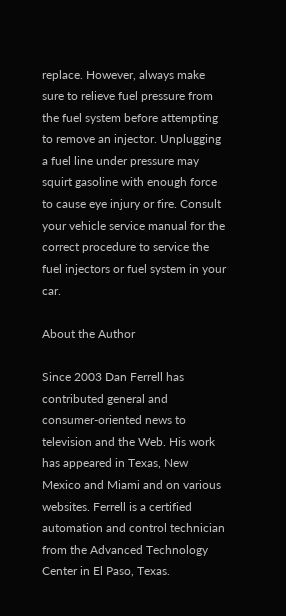replace. However, always make sure to relieve fuel pressure from the fuel system before attempting to remove an injector. Unplugging a fuel line under pressure may squirt gasoline with enough force to cause eye injury or fire. Consult your vehicle service manual for the correct procedure to service the fuel injectors or fuel system in your car.

About the Author

Since 2003 Dan Ferrell has contributed general and consumer-oriented news to television and the Web. His work has appeared in Texas, New Mexico and Miami and on various websites. Ferrell is a certified automation and control technician from the Advanced Technology Center in El Paso, Texas.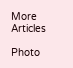More Articles

Photo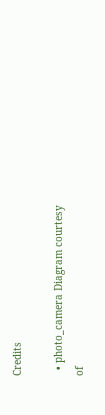Credits

  • photo_camera Diagram courtesy of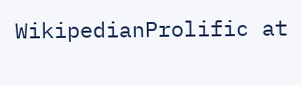WikipedianProlific at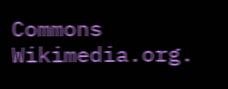Commons Wikimedia.org.